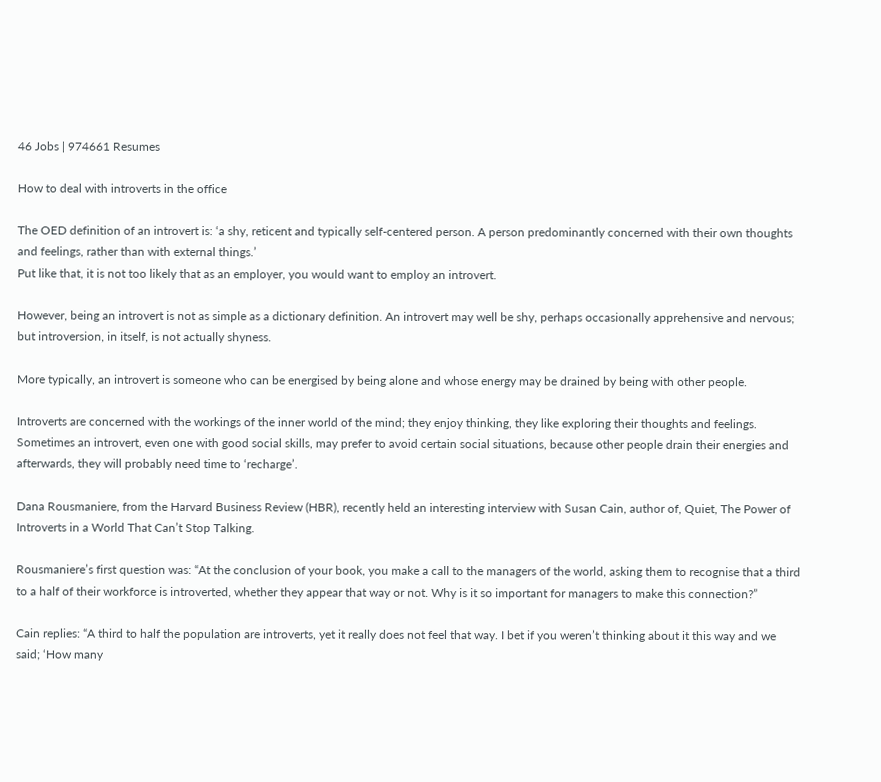46 Jobs | 974661 Resumes

How to deal with introverts in the office

The OED definition of an introvert is: ‘a shy, reticent and typically self-centered person. A person predominantly concerned with their own thoughts and feelings, rather than with external things.’
Put like that, it is not too likely that as an employer, you would want to employ an introvert.

However, being an introvert is not as simple as a dictionary definition. An introvert may well be shy, perhaps occasionally apprehensive and nervous; but introversion, in itself, is not actually shyness.

More typically, an introvert is someone who can be energised by being alone and whose energy may be drained by being with other people.

Introverts are concerned with the workings of the inner world of the mind; they enjoy thinking, they like exploring their thoughts and feelings. Sometimes an introvert, even one with good social skills, may prefer to avoid certain social situations, because other people drain their energies and afterwards, they will probably need time to ‘recharge’.

Dana Rousmaniere, from the Harvard Business Review (HBR), recently held an interesting interview with Susan Cain, author of, Quiet, The Power of Introverts in a World That Can’t Stop Talking.

Rousmaniere’s first question was: “At the conclusion of your book, you make a call to the managers of the world, asking them to recognise that a third to a half of their workforce is introverted, whether they appear that way or not. Why is it so important for managers to make this connection?”

Cain replies: “A third to half the population are introverts, yet it really does not feel that way. I bet if you weren’t thinking about it this way and we said; ‘How many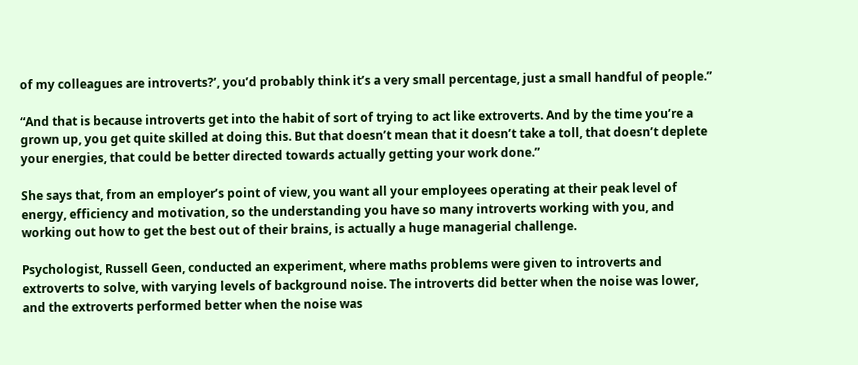of my colleagues are introverts?’, you’d probably think it’s a very small percentage, just a small handful of people.”

“And that is because introverts get into the habit of sort of trying to act like extroverts. And by the time you’re a grown up, you get quite skilled at doing this. But that doesn’t mean that it doesn’t take a toll, that doesn’t deplete your energies, that could be better directed towards actually getting your work done.”

She says that, from an employer’s point of view, you want all your employees operating at their peak level of energy, efficiency and motivation, so the understanding you have so many introverts working with you, and working out how to get the best out of their brains, is actually a huge managerial challenge.

Psychologist, Russell Geen, conducted an experiment, where maths problems were given to introverts and extroverts to solve, with varying levels of background noise. The introverts did better when the noise was lower, and the extroverts performed better when the noise was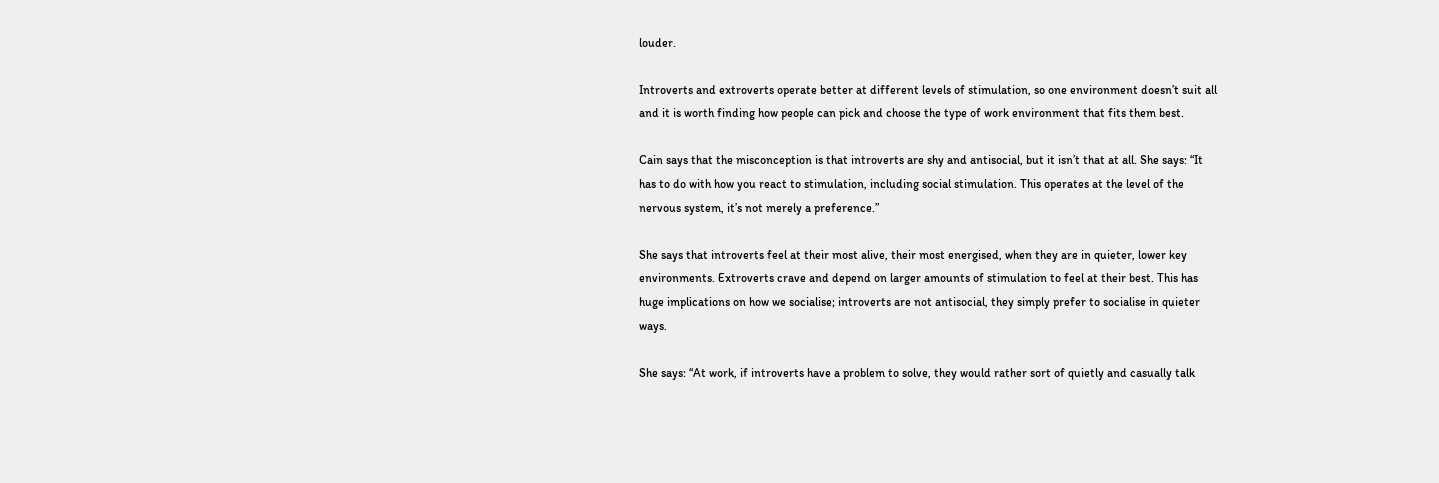louder.

Introverts and extroverts operate better at different levels of stimulation, so one environment doesn’t suit all and it is worth finding how people can pick and choose the type of work environment that fits them best.

Cain says that the misconception is that introverts are shy and antisocial, but it isn’t that at all. She says: “It has to do with how you react to stimulation, including social stimulation. This operates at the level of the nervous system, it’s not merely a preference.”

She says that introverts feel at their most alive, their most energised, when they are in quieter, lower key environments. Extroverts crave and depend on larger amounts of stimulation to feel at their best. This has huge implications on how we socialise; introverts are not antisocial, they simply prefer to socialise in quieter ways.

She says: “At work, if introverts have a problem to solve, they would rather sort of quietly and casually talk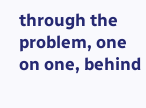through the problem, one on one, behind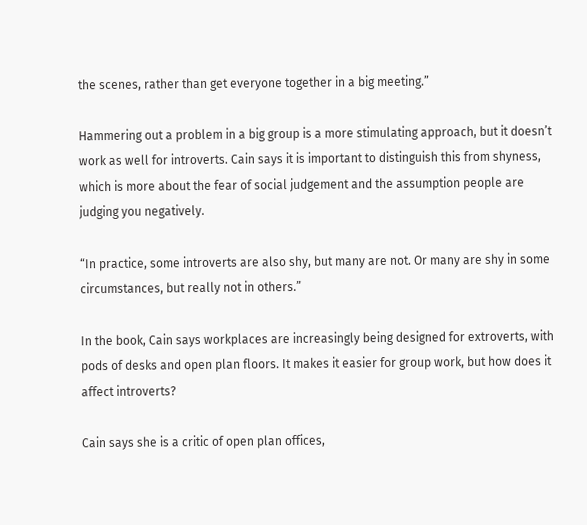the scenes, rather than get everyone together in a big meeting.”

Hammering out a problem in a big group is a more stimulating approach, but it doesn’t work as well for introverts. Cain says it is important to distinguish this from shyness, which is more about the fear of social judgement and the assumption people are judging you negatively.

“In practice, some introverts are also shy, but many are not. Or many are shy in some circumstances, but really not in others.”

In the book, Cain says workplaces are increasingly being designed for extroverts, with pods of desks and open plan floors. It makes it easier for group work, but how does it affect introverts?

Cain says she is a critic of open plan offices,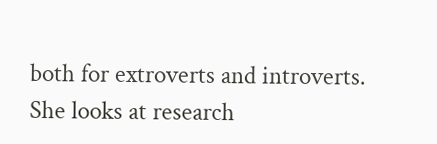both for extroverts and introverts. She looks at research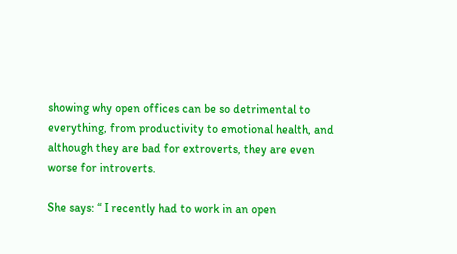showing why open offices can be so detrimental to everything, from productivity to emotional health, and although they are bad for extroverts, they are even worse for introverts.

She says: “ I recently had to work in an open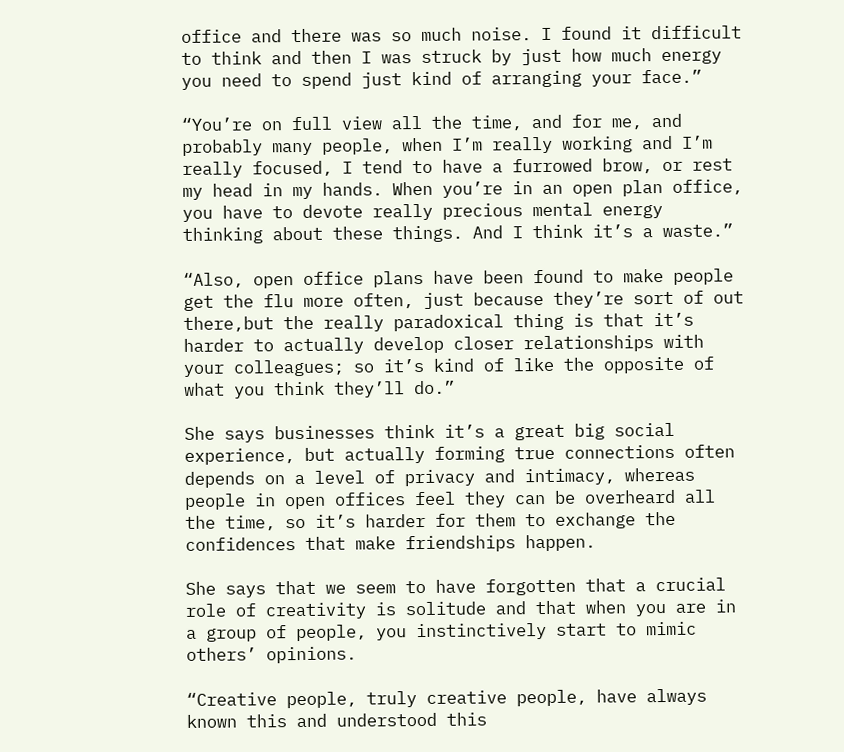office and there was so much noise. I found it difficult to think and then I was struck by just how much energy you need to spend just kind of arranging your face.”

“You’re on full view all the time, and for me, and probably many people, when I’m really working and I’m really focused, I tend to have a furrowed brow, or rest my head in my hands. When you’re in an open plan office, you have to devote really precious mental energy thinking about these things. And I think it’s a waste.”

“Also, open office plans have been found to make people get the flu more often, just because they’re sort of out there,but the really paradoxical thing is that it’s harder to actually develop closer relationships with your colleagues; so it’s kind of like the opposite of what you think they’ll do.”

She says businesses think it’s a great big social experience, but actually forming true connections often depends on a level of privacy and intimacy, whereas people in open offices feel they can be overheard all the time, so it’s harder for them to exchange the confidences that make friendships happen.

She says that we seem to have forgotten that a crucial role of creativity is solitude and that when you are in a group of people, you instinctively start to mimic others’ opinions.

“Creative people, truly creative people, have always known this and understood this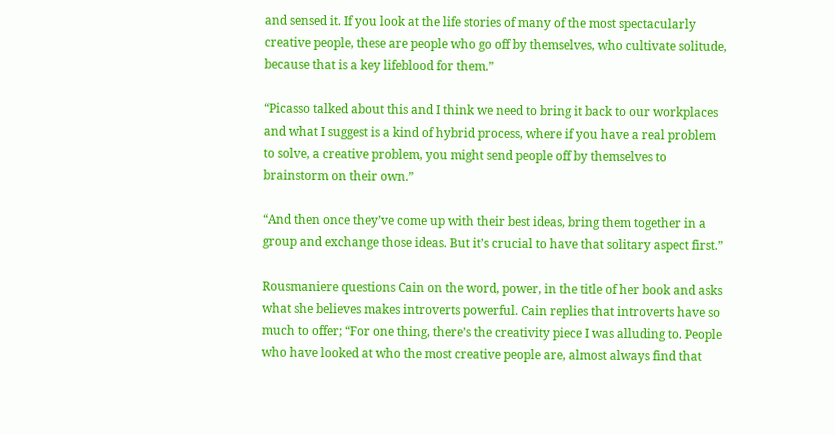and sensed it. If you look at the life stories of many of the most spectacularly creative people, these are people who go off by themselves, who cultivate solitude, because that is a key lifeblood for them.”

“Picasso talked about this and I think we need to bring it back to our workplaces and what I suggest is a kind of hybrid process, where if you have a real problem to solve, a creative problem, you might send people off by themselves to brainstorm on their own.”

“And then once they’ve come up with their best ideas, bring them together in a group and exchange those ideas. But it’s crucial to have that solitary aspect first.”

Rousmaniere questions Cain on the word, power, in the title of her book and asks what she believes makes introverts powerful. Cain replies that introverts have so much to offer; “For one thing, there’s the creativity piece I was alluding to. People who have looked at who the most creative people are, almost always find that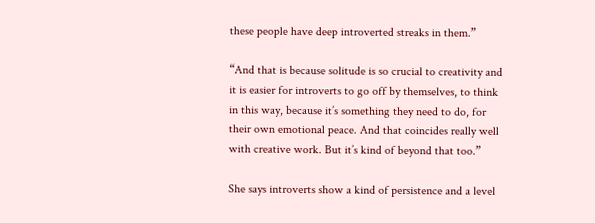these people have deep introverted streaks in them.”

“And that is because solitude is so crucial to creativity and it is easier for introverts to go off by themselves, to think in this way, because it’s something they need to do, for their own emotional peace. And that coincides really well with creative work. But it’s kind of beyond that too.”

She says introverts show a kind of persistence and a level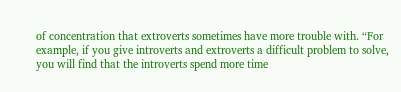of concentration that extroverts sometimes have more trouble with. “For example, if you give introverts and extroverts a difficult problem to solve, you will find that the introverts spend more time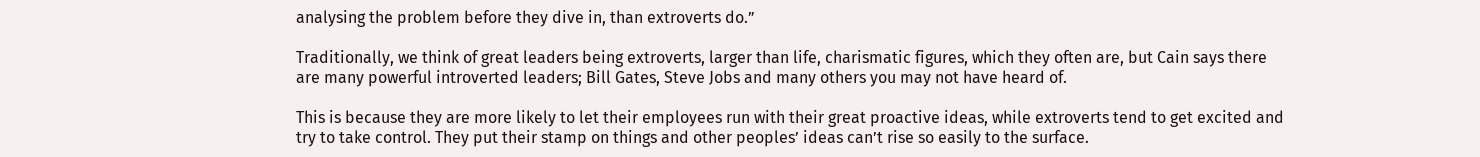analysing the problem before they dive in, than extroverts do.”

Traditionally, we think of great leaders being extroverts, larger than life, charismatic figures, which they often are, but Cain says there are many powerful introverted leaders; Bill Gates, Steve Jobs and many others you may not have heard of.

This is because they are more likely to let their employees run with their great proactive ideas, while extroverts tend to get excited and try to take control. They put their stamp on things and other peoples’ ideas can’t rise so easily to the surface.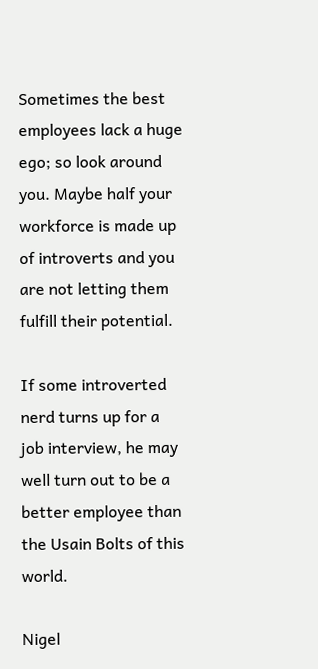Sometimes the best employees lack a huge ego; so look around you. Maybe half your workforce is made up of introverts and you are not letting them fulfill their potential.

If some introverted nerd turns up for a job interview, he may well turn out to be a better employee than the Usain Bolts of this world.

Nigel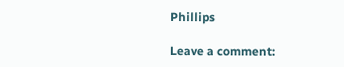Phillips

Leave a comment: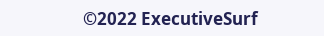©2022 ExecutiveSurf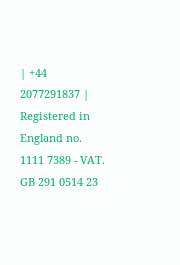| +44 2077291837 | Registered in England no. 1111 7389 - VAT. GB 291 0514 23